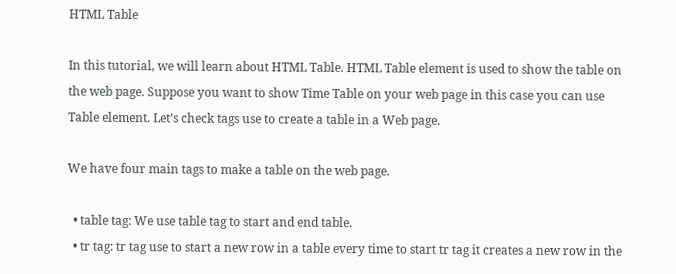HTML Table

In this tutorial, we will learn about HTML Table. HTML Table element is used to show the table on the web page. Suppose you want to show Time Table on your web page in this case you can use Table element. Let’s check tags use to create a table in a Web page.

We have four main tags to make a table on the web page.

  • table tag: We use table tag to start and end table.
  • tr tag: tr tag use to start a new row in a table every time to start tr tag it creates a new row in the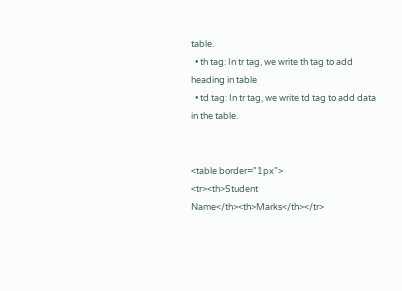table.
  • th tag: In tr tag, we write th tag to add heading in table
  • td tag: In tr tag, we write td tag to add data in the table.


<table border="1px">
<tr><th>Student Name</th><th>Marks</th></tr>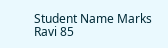Student Name Marks
Ravi 85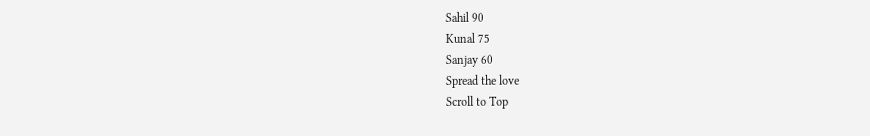Sahil 90
Kunal 75
Sanjay 60
Spread the love
Scroll to Top